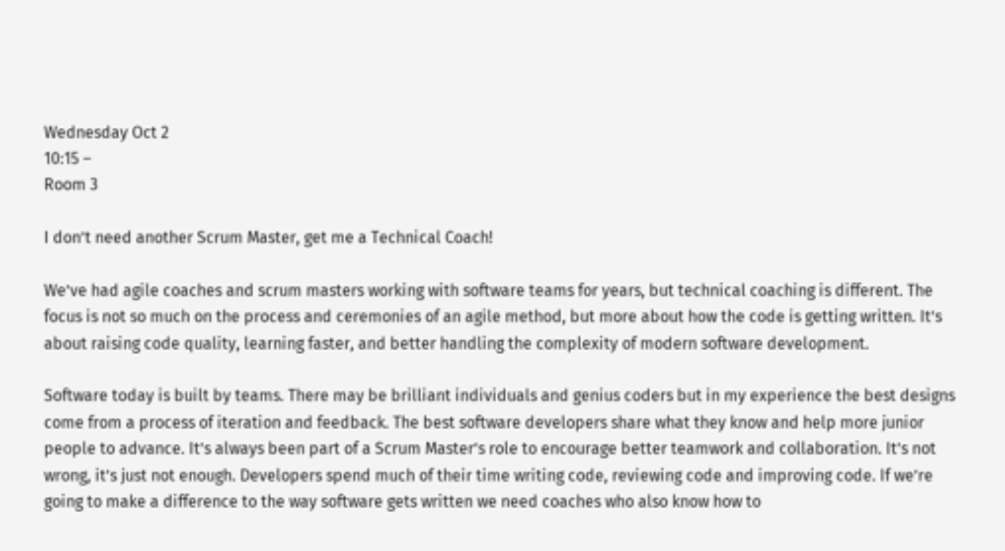Wednesday Oct 2
10:15 –
Room 3

I don’t need another Scrum Master, get me a Technical Coach!

We’ve had agile coaches and scrum masters working with software teams for years, but technical coaching is different. The focus is not so much on the process and ceremonies of an agile method, but more about how the code is getting written. It’s about raising code quality, learning faster, and better handling the complexity of modern software development.

Software today is built by teams. There may be brilliant individuals and genius coders but in my experience the best designs come from a process of iteration and feedback. The best software developers share what they know and help more junior people to advance. It’s always been part of a Scrum Master’s role to encourage better teamwork and collaboration. It’s not wrong, it’s just not enough. Developers spend much of their time writing code, reviewing code and improving code. If we’re going to make a difference to the way software gets written we need coaches who also know how to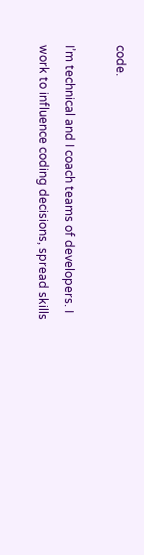code.

I’m technical and I coach teams of developers. I work to influence coding decisions, spread skills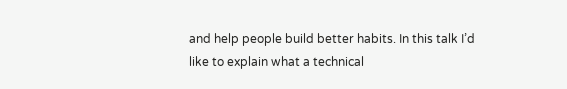and help people build better habits. In this talk I’d like to explain what a technical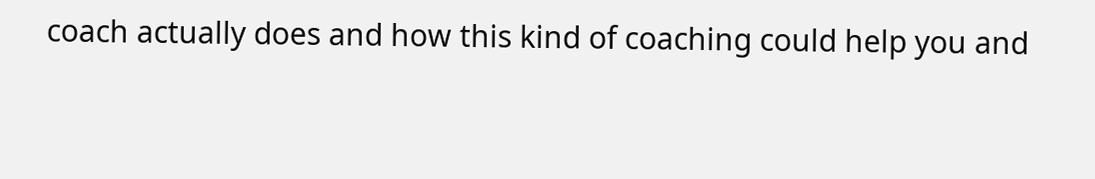coach actually does and how this kind of coaching could help you and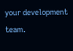your development team.